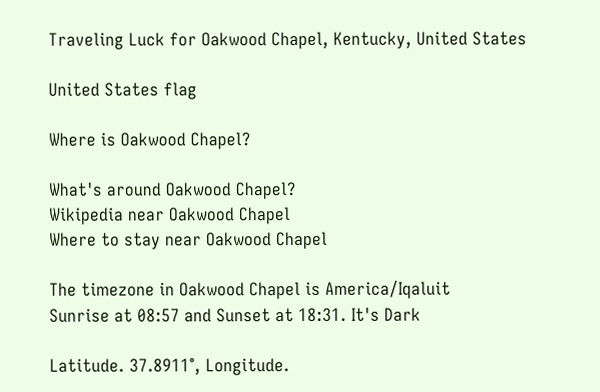Traveling Luck for Oakwood Chapel, Kentucky, United States

United States flag

Where is Oakwood Chapel?

What's around Oakwood Chapel?
Wikipedia near Oakwood Chapel
Where to stay near Oakwood Chapel

The timezone in Oakwood Chapel is America/Iqaluit
Sunrise at 08:57 and Sunset at 18:31. It's Dark

Latitude. 37.8911°, Longitude.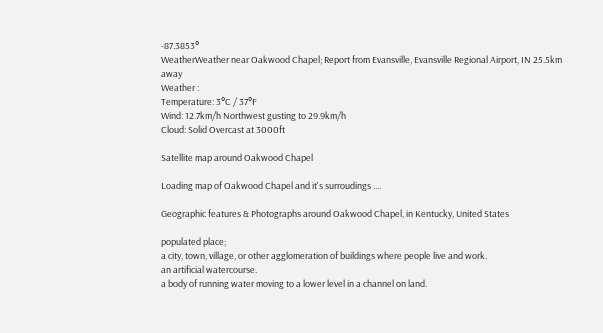-87.3853°
WeatherWeather near Oakwood Chapel; Report from Evansville, Evansville Regional Airport, IN 25.5km away
Weather :
Temperature: 3°C / 37°F
Wind: 12.7km/h Northwest gusting to 29.9km/h
Cloud: Solid Overcast at 3000ft

Satellite map around Oakwood Chapel

Loading map of Oakwood Chapel and it's surroudings ....

Geographic features & Photographs around Oakwood Chapel, in Kentucky, United States

populated place;
a city, town, village, or other agglomeration of buildings where people live and work.
an artificial watercourse.
a body of running water moving to a lower level in a channel on land.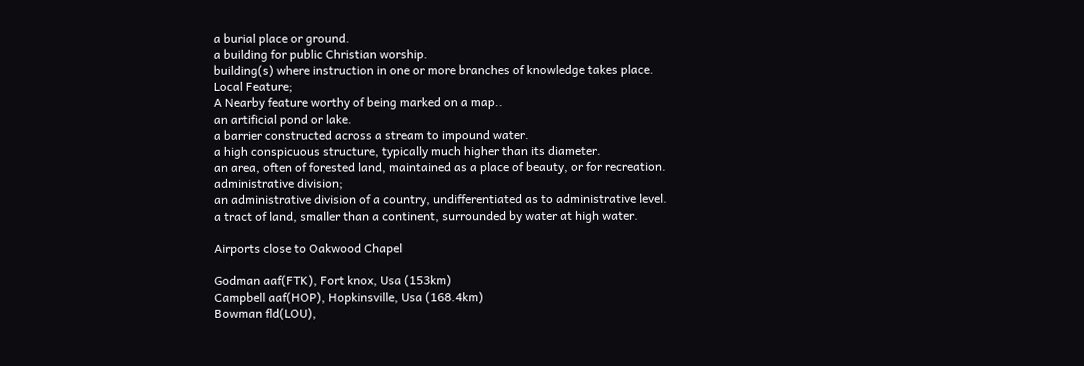a burial place or ground.
a building for public Christian worship.
building(s) where instruction in one or more branches of knowledge takes place.
Local Feature;
A Nearby feature worthy of being marked on a map..
an artificial pond or lake.
a barrier constructed across a stream to impound water.
a high conspicuous structure, typically much higher than its diameter.
an area, often of forested land, maintained as a place of beauty, or for recreation.
administrative division;
an administrative division of a country, undifferentiated as to administrative level.
a tract of land, smaller than a continent, surrounded by water at high water.

Airports close to Oakwood Chapel

Godman aaf(FTK), Fort knox, Usa (153km)
Campbell aaf(HOP), Hopkinsville, Usa (168.4km)
Bowman fld(LOU),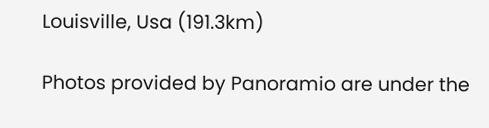Louisville, Usa (191.3km)

Photos provided by Panoramio are under the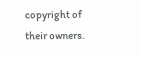copyright of their owners.